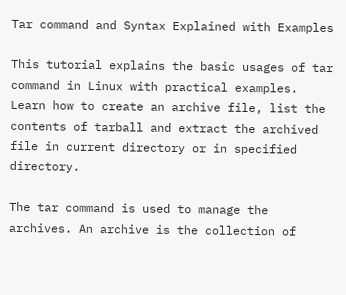Tar command and Syntax Explained with Examples

This tutorial explains the basic usages of tar command in Linux with practical examples. Learn how to create an archive file, list the contents of tarball and extract the archived file in current directory or in specified directory.

The tar command is used to manage the archives. An archive is the collection of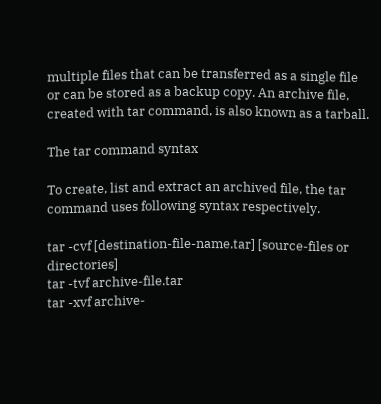multiple files that can be transferred as a single file or can be stored as a backup copy. An archive file, created with tar command, is also known as a tarball.

The tar command syntax

To create, list and extract an archived file, the tar command uses following syntax respectively.

tar -cvf [destination-file-name.tar] [source-files or directories]
tar -tvf archive-file.tar
tar -xvf archive-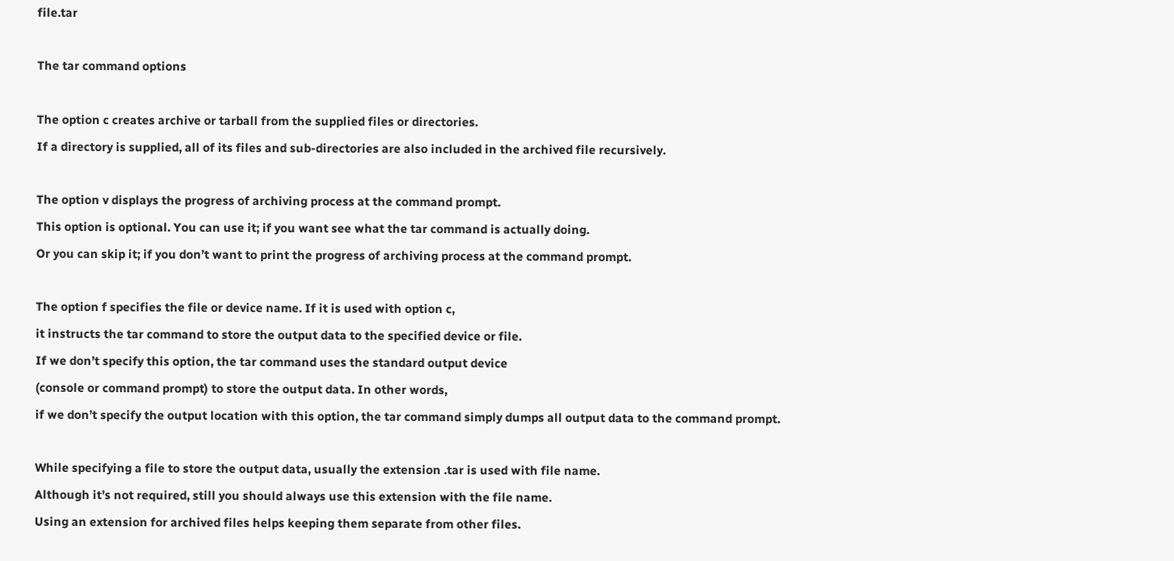file.tar

The tar command options

The option c creates archive or tarball from the supplied files or directories.
If a directory is supplied, all of its files and sub-directories are also included in the archived file recursively.

The option v displays the progress of archiving process at the command prompt.
This option is optional. You can use it; if you want see what the tar command is actually doing.
Or you can skip it; if you don’t want to print the progress of archiving process at the command prompt.

The option f specifies the file or device name. If it is used with option c,
it instructs the tar command to store the output data to the specified device or file.
If we don’t specify this option, the tar command uses the standard output device
(console or command prompt) to store the output data. In other words,
if we don’t specify the output location with this option, the tar command simply dumps all output data to the command prompt.

While specifying a file to store the output data, usually the extension .tar is used with file name.
Although it’s not required, still you should always use this extension with the file name.
Using an extension for archived files helps keeping them separate from other files.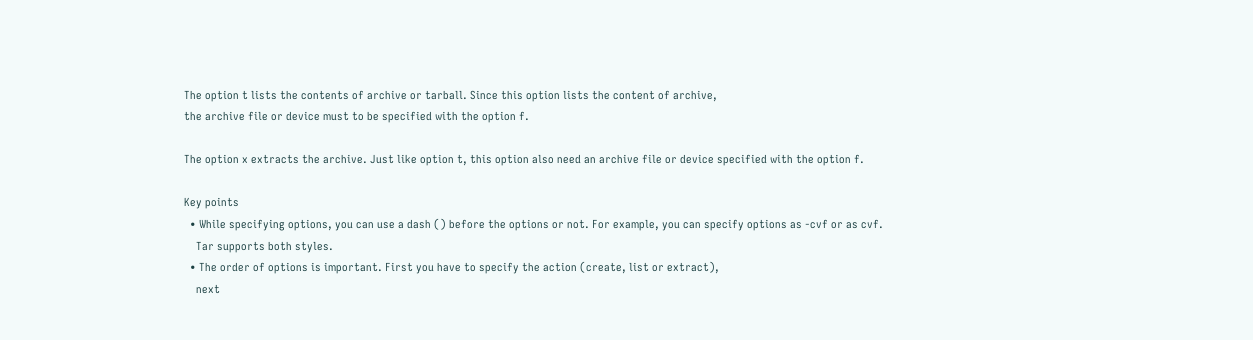The option t lists the contents of archive or tarball. Since this option lists the content of archive,
the archive file or device must to be specified with the option f.

The option x extracts the archive. Just like option t, this option also need an archive file or device specified with the option f.

Key points
  • While specifying options, you can use a dash () before the options or not. For example, you can specify options as -cvf or as cvf.
    Tar supports both styles.
  • The order of options is important. First you have to specify the action (create, list or extract),
    next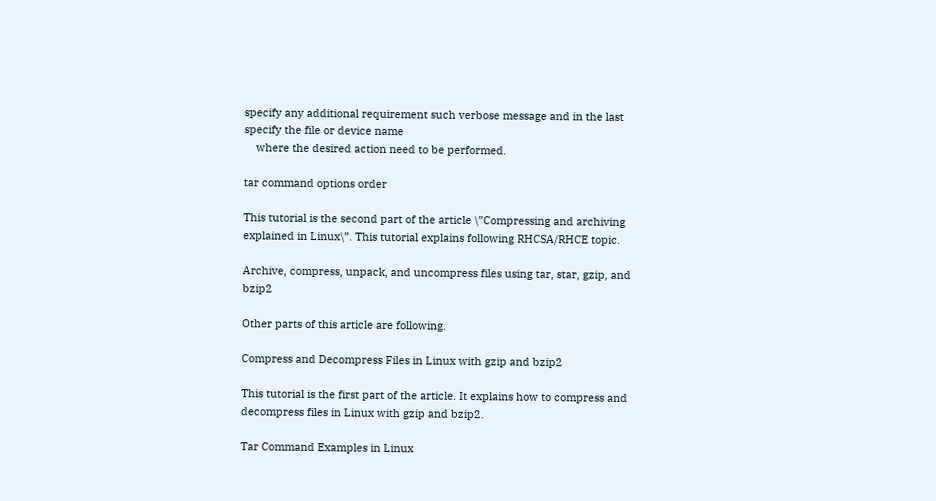specify any additional requirement such verbose message and in the last specify the file or device name
    where the desired action need to be performed.

tar command options order

This tutorial is the second part of the article \”Compressing and archiving explained in Linux\”. This tutorial explains following RHCSA/RHCE topic.

Archive, compress, unpack, and uncompress files using tar, star, gzip, and bzip2

Other parts of this article are following.

Compress and Decompress Files in Linux with gzip and bzip2

This tutorial is the first part of the article. It explains how to compress and decompress files in Linux with gzip and bzip2.

Tar Command Examples in Linux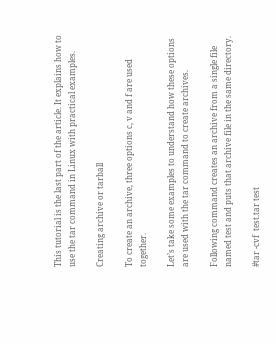This tutorial is the last part of the article. It explains how to use the tar command in Linux with practical examples.

Creating archive or tarball

To create an archive, three options c, v and f are used together.

Let’s take some examples to understand how these options are used with the tar command to create archives.

Following command creates an archive from a single file named test and puts that archive file in the same directory.

#tar -cvf  test.tar test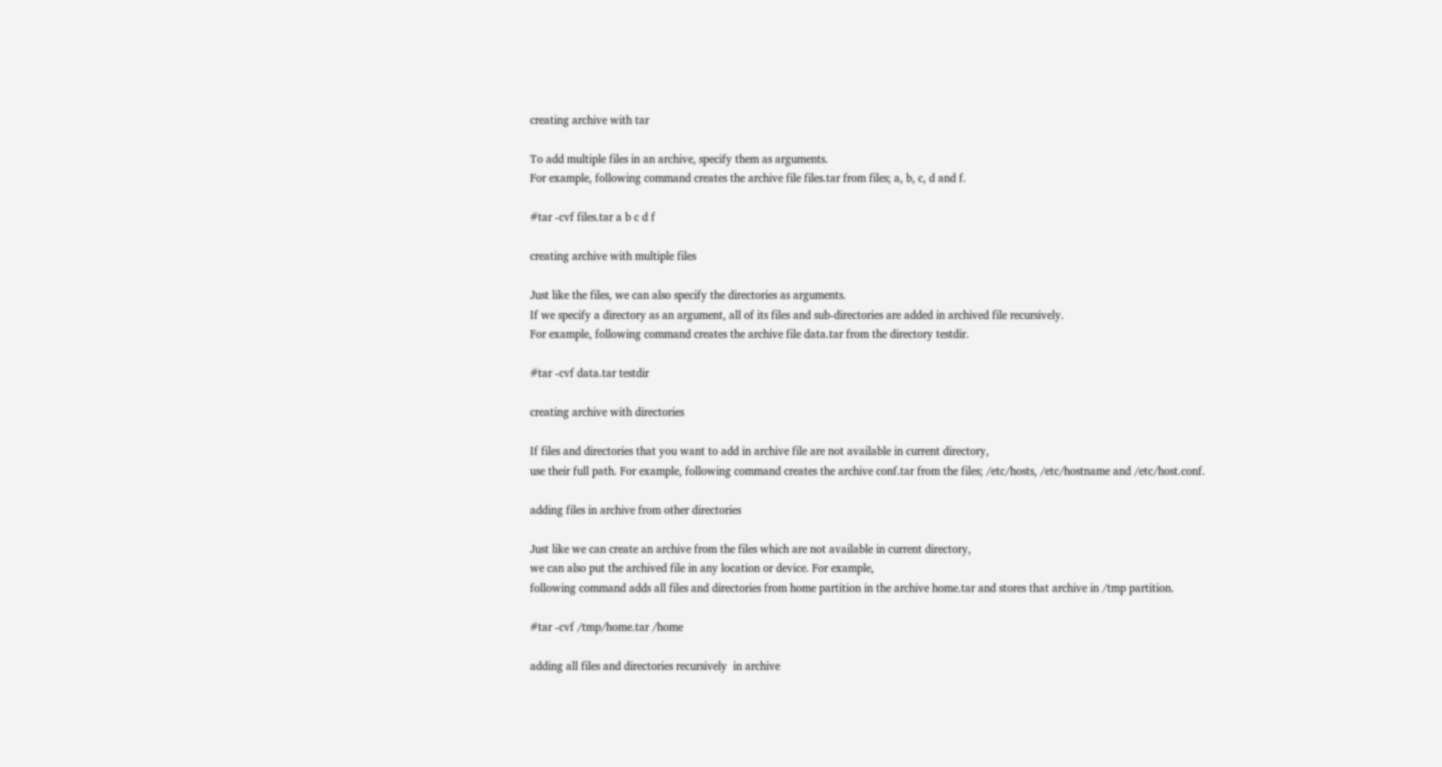creating archive with tar

To add multiple files in an archive, specify them as arguments.
For example, following command creates the archive file files.tar from files; a, b, c, d and f.

#tar -cvf files.tar a b c d f

creating archive with multiple files

Just like the files, we can also specify the directories as arguments.
If we specify a directory as an argument, all of its files and sub-directories are added in archived file recursively.
For example, following command creates the archive file data.tar from the directory testdir.

#tar -cvf data.tar testdir

creating archive with directories

If files and directories that you want to add in archive file are not available in current directory,
use their full path. For example, following command creates the archive conf.tar from the files; /etc/hosts, /etc/hostname and /etc/host.conf.

adding files in archive from other directories

Just like we can create an archive from the files which are not available in current directory,
we can also put the archived file in any location or device. For example,
following command adds all files and directories from home partition in the archive home.tar and stores that archive in /tmp partition.

#tar -cvf /tmp/home.tar /home

adding all files and directories recursively  in archive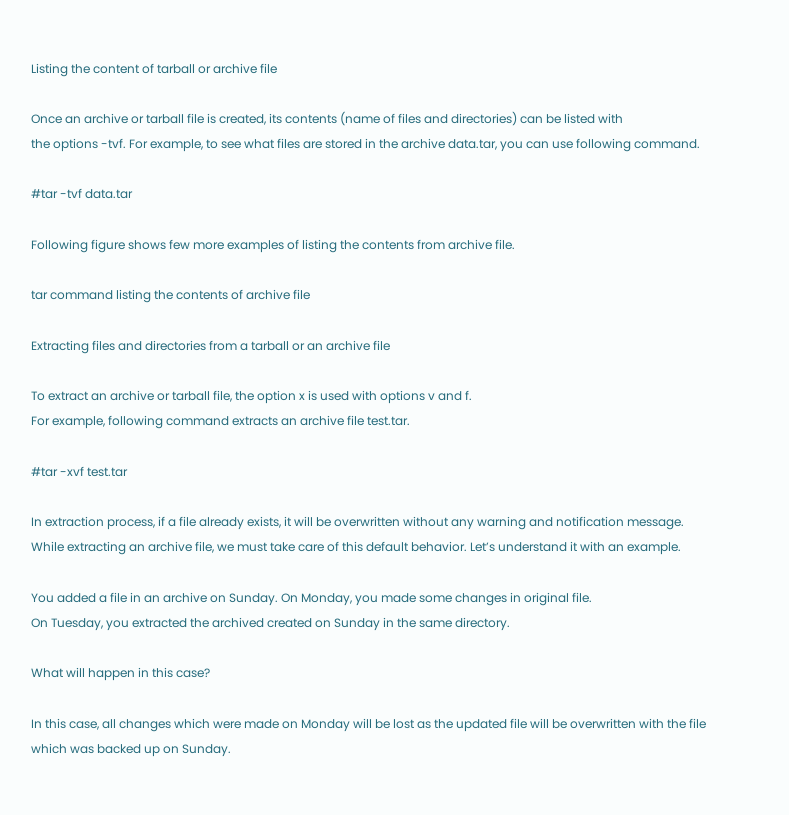Listing the content of tarball or archive file

Once an archive or tarball file is created, its contents (name of files and directories) can be listed with
the options -tvf. For example, to see what files are stored in the archive data.tar, you can use following command.

#tar -tvf data.tar

Following figure shows few more examples of listing the contents from archive file.

tar command listing the contents of archive file

Extracting files and directories from a tarball or an archive file

To extract an archive or tarball file, the option x is used with options v and f.
For example, following command extracts an archive file test.tar.

#tar -xvf test.tar

In extraction process, if a file already exists, it will be overwritten without any warning and notification message.
While extracting an archive file, we must take care of this default behavior. Let’s understand it with an example.

You added a file in an archive on Sunday. On Monday, you made some changes in original file.
On Tuesday, you extracted the archived created on Sunday in the same directory.

What will happen in this case?

In this case, all changes which were made on Monday will be lost as the updated file will be overwritten with the file which was backed up on Sunday.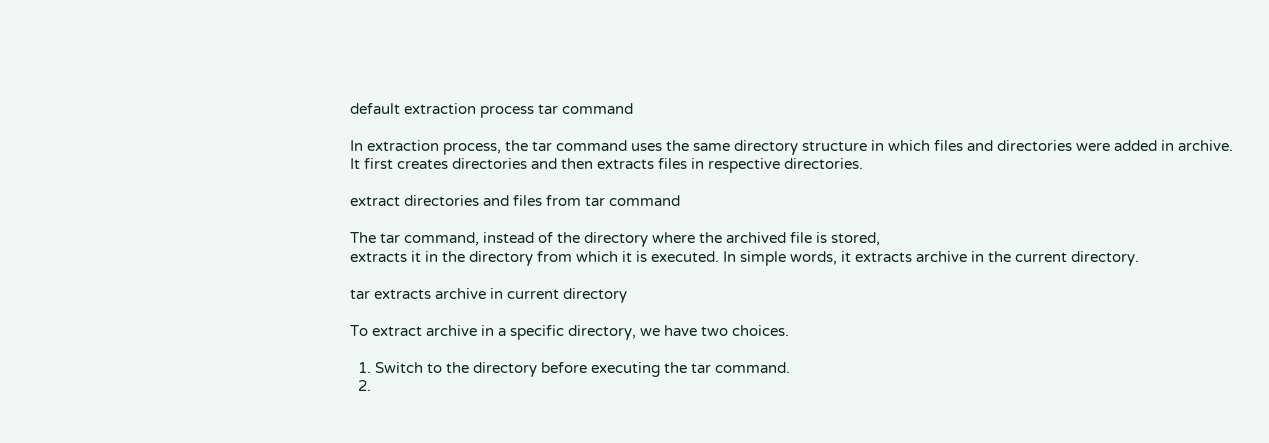default extraction process tar command

In extraction process, the tar command uses the same directory structure in which files and directories were added in archive.
It first creates directories and then extracts files in respective directories.

extract directories and files from tar command

The tar command, instead of the directory where the archived file is stored,
extracts it in the directory from which it is executed. In simple words, it extracts archive in the current directory.

tar extracts archive in current directory

To extract archive in a specific directory, we have two choices.

  1. Switch to the directory before executing the tar command.
  2.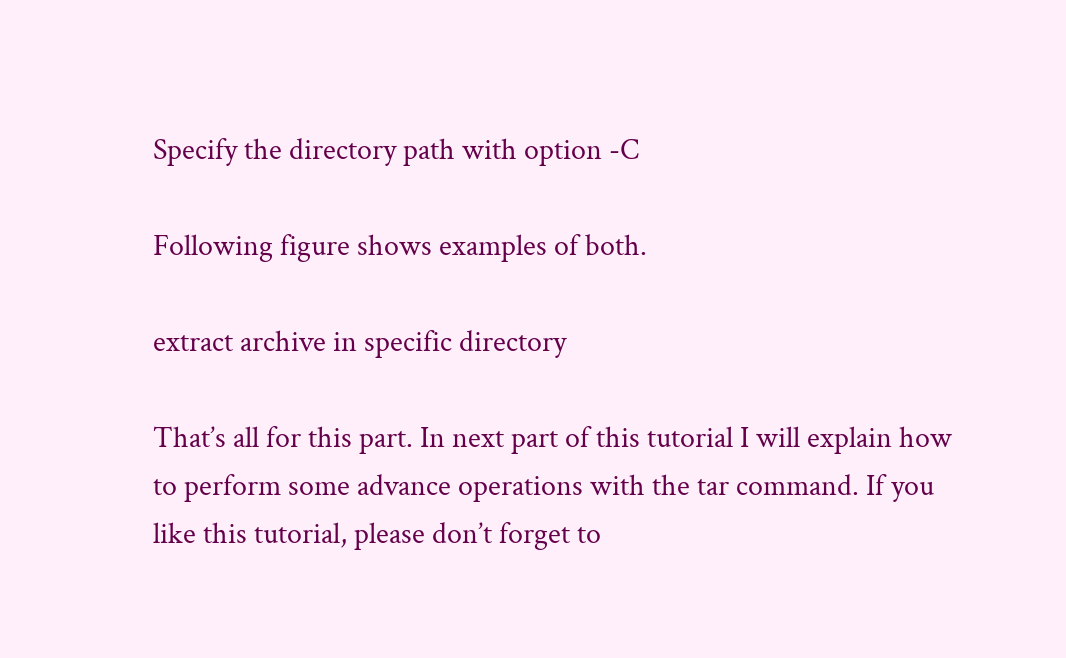Specify the directory path with option -C

Following figure shows examples of both.

extract archive in specific directory

That’s all for this part. In next part of this tutorial I will explain how to perform some advance operations with the tar command. If you like this tutorial, please don’t forget to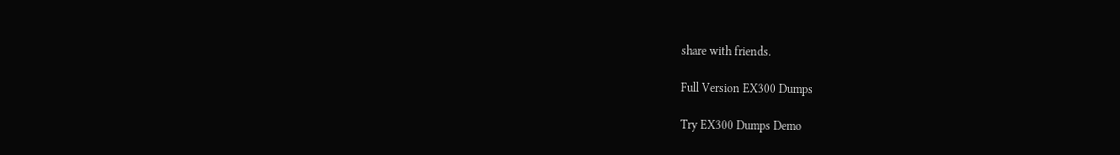share with friends.

Full Version EX300 Dumps

Try EX300 Dumps Demo